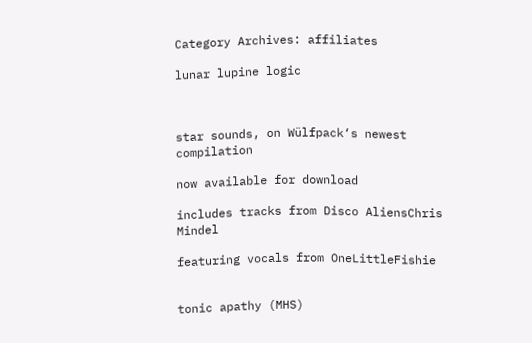Category Archives: affiliates

lunar lupine logic



star sounds, on Wülfpack‘s newest compilation

now available for download

includes tracks from Disco AliensChris Mindel

featuring vocals from OneLittleFishie


tonic apathy (MHS)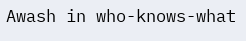Awash in who-knows-what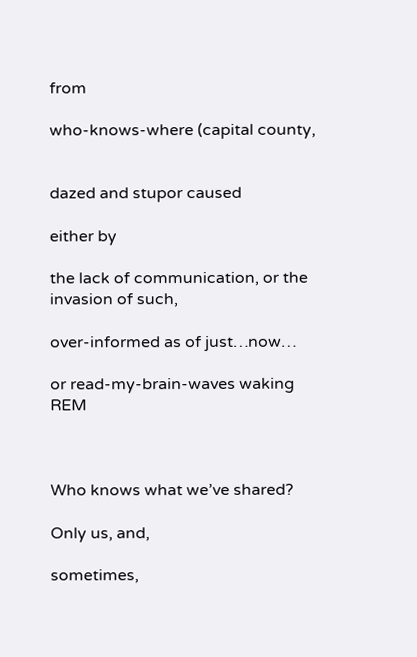from

who-knows-where (capital county,


dazed and stupor caused

either by

the lack of communication, or the invasion of such,

over-informed as of just…now…

or read-my-brain-waves waking REM



Who knows what we’ve shared?

Only us, and,

sometimes,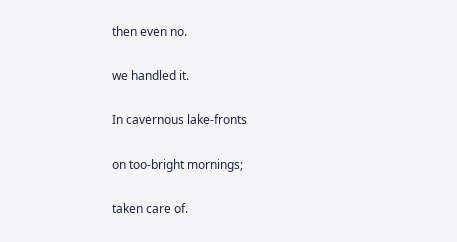then even no.

we handled it.

In cavernous lake-fronts

on too-bright mornings;

taken care of.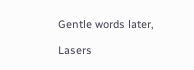Gentle words later,

Lasers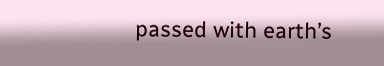passed with earth’s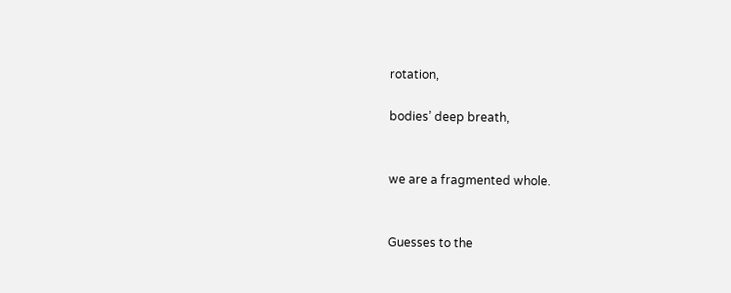rotation,

bodies’ deep breath,


we are a fragmented whole.


Guesses to the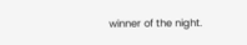winner of the night.